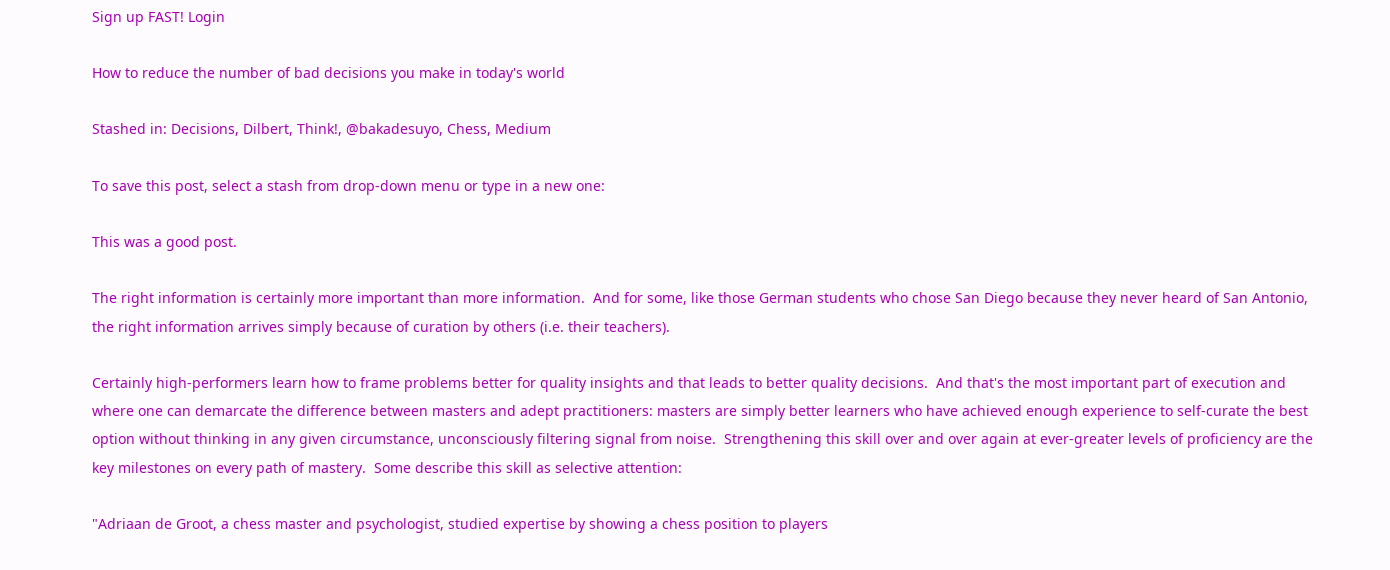Sign up FAST! Login

How to reduce the number of bad decisions you make in today's world

Stashed in: Decisions, Dilbert, Think!, @bakadesuyo, Chess, Medium

To save this post, select a stash from drop-down menu or type in a new one:

This was a good post.

The right information is certainly more important than more information.  And for some, like those German students who chose San Diego because they never heard of San Antonio, the right information arrives simply because of curation by others (i.e. their teachers).

Certainly high-performers learn how to frame problems better for quality insights and that leads to better quality decisions.  And that's the most important part of execution and where one can demarcate the difference between masters and adept practitioners: masters are simply better learners who have achieved enough experience to self-curate the best option without thinking in any given circumstance, unconsciously filtering signal from noise.  Strengthening this skill over and over again at ever-greater levels of proficiency are the key milestones on every path of mastery.  Some describe this skill as selective attention:

"Adriaan de Groot, a chess master and psychologist, studied expertise by showing a chess position to players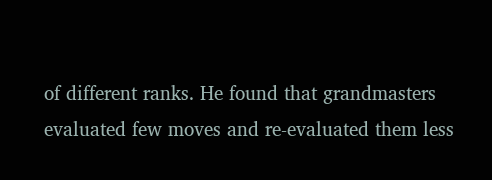of different ranks. He found that grandmasters evaluated few moves and re-evaluated them less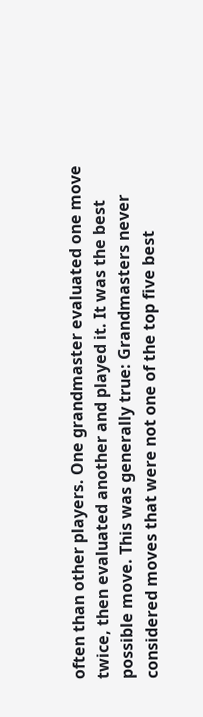often than other players. One grandmaster evaluated one move twice, then evaluated another and played it. It was the best possible move. This was generally true: Grandmasters never considered moves that were not one of the top five best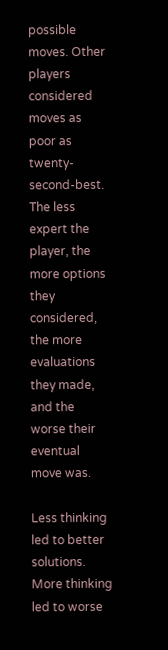possible moves. Other players considered moves as poor as twenty-second-best. The less expert the player, the more options they considered, the more evaluations they made, and the worse their eventual move was.

Less thinking led to better solutions. More thinking led to worse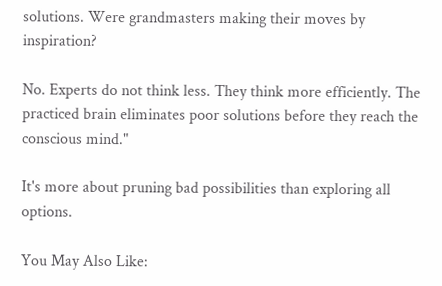solutions. Were grandmasters making their moves by inspiration?

No. Experts do not think less. They think more efficiently. The practiced brain eliminates poor solutions before they reach the conscious mind."

It's more about pruning bad possibilities than exploring all options.

You May Also Like: